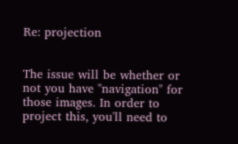Re: projection


The issue will be whether or not you have "navigation" for those images. In order to project this, you'll need to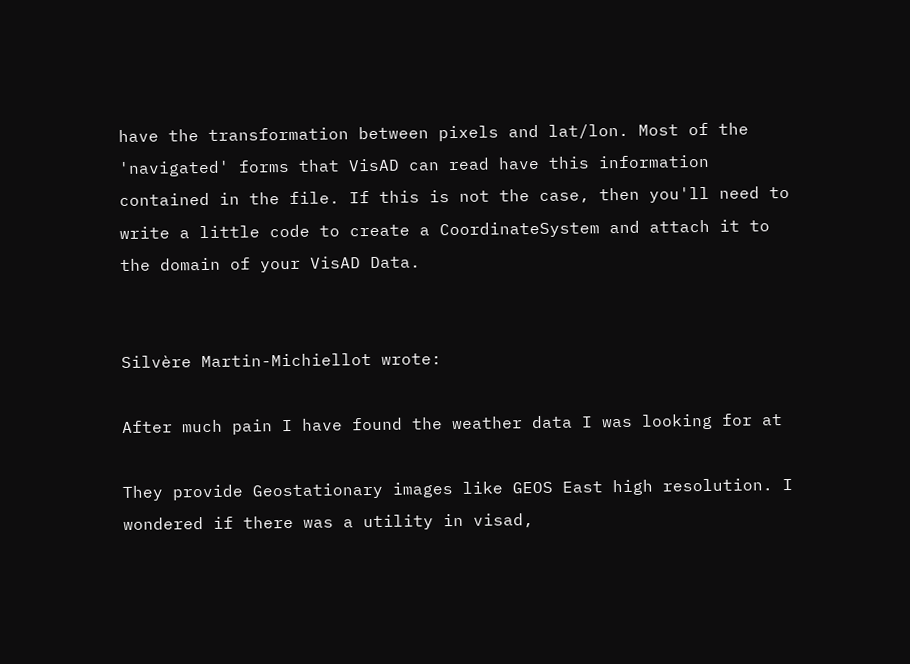have the transformation between pixels and lat/lon. Most of the 'navigated' forms that VisAD can read have this information contained in the file. If this is not the case, then you'll need to write a little code to create a CoordinateSystem and attach it to the domain of your VisAD Data.


Silvère Martin-Michiellot wrote:

After much pain I have found the weather data I was looking for at

They provide Geostationary images like GEOS East high resolution. I wondered if there was a utility in visad,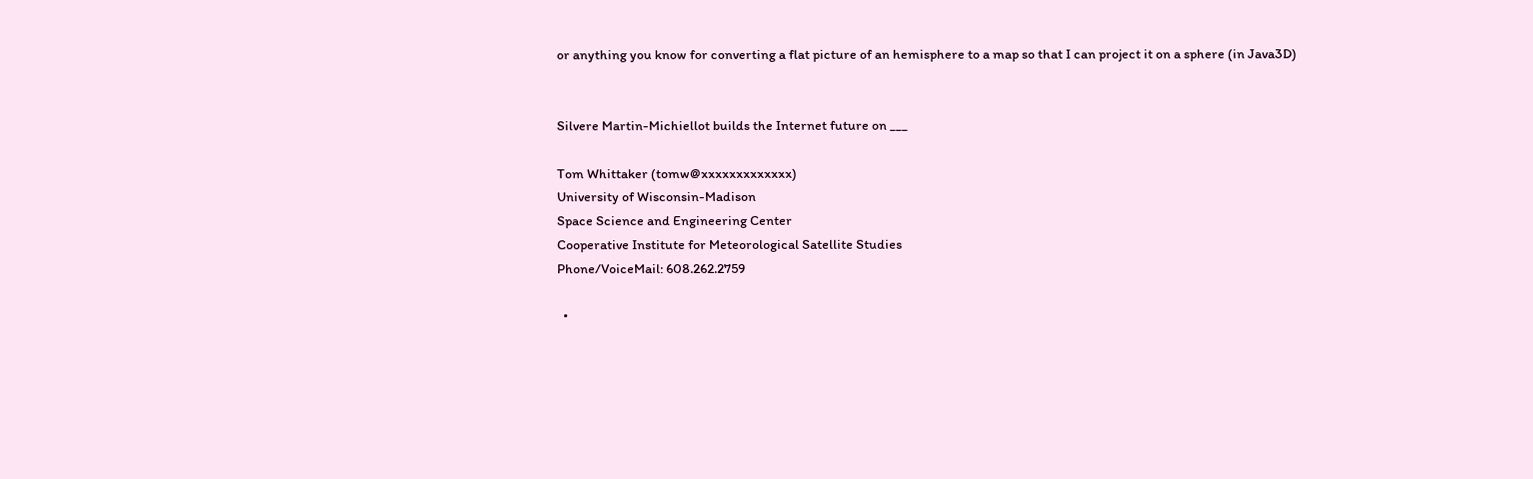or anything you know for converting a flat picture of an hemisphere to a map so that I can project it on a sphere (in Java3D)


Silvere Martin-Michiellot builds the Internet future on ___

Tom Whittaker (tomw@xxxxxxxxxxxxx)
University of Wisconsin-Madison
Space Science and Engineering Center
Cooperative Institute for Meteorological Satellite Studies
Phone/VoiceMail: 608.262.2759

  •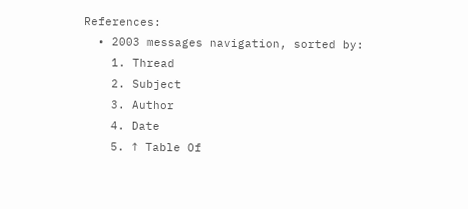References:
  • 2003 messages navigation, sorted by:
    1. Thread
    2. Subject
    3. Author
    4. Date
    5. ↑ Table Of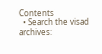Contents
  • Search the visad archives: